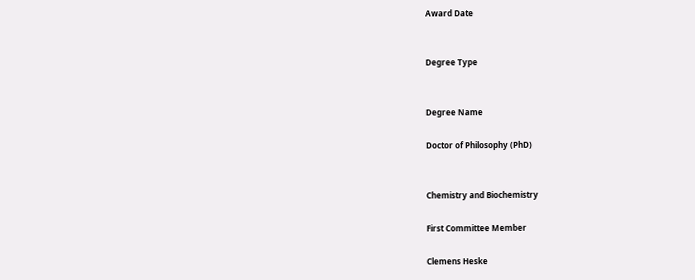Award Date


Degree Type


Degree Name

Doctor of Philosophy (PhD)


Chemistry and Biochemistry

First Committee Member

Clemens Heske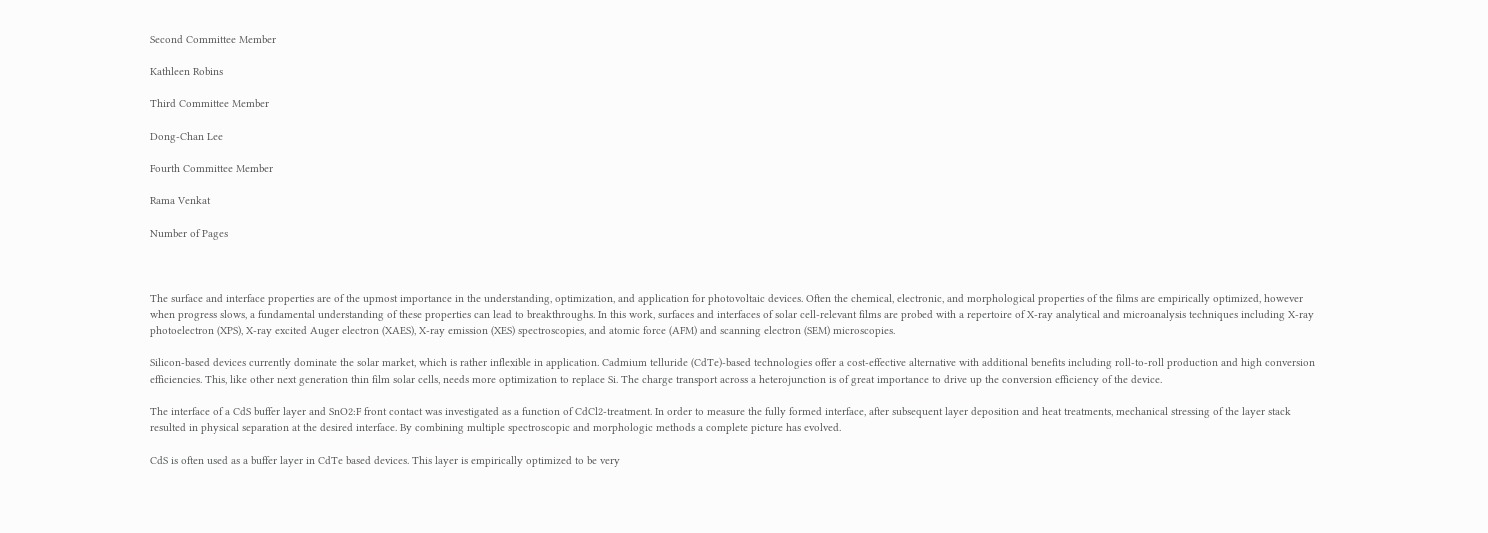Second Committee Member

Kathleen Robins

Third Committee Member

Dong-Chan Lee

Fourth Committee Member

Rama Venkat

Number of Pages



The surface and interface properties are of the upmost importance in the understanding, optimization, and application for photovoltaic devices. Often the chemical, electronic, and morphological properties of the films are empirically optimized, however when progress slows, a fundamental understanding of these properties can lead to breakthroughs. In this work, surfaces and interfaces of solar cell-relevant films are probed with a repertoire of X-ray analytical and microanalysis techniques including X-ray photoelectron (XPS), X-ray excited Auger electron (XAES), X-ray emission (XES) spectroscopies, and atomic force (AFM) and scanning electron (SEM) microscopies.

Silicon-based devices currently dominate the solar market, which is rather inflexible in application. Cadmium telluride (CdTe)-based technologies offer a cost-effective alternative with additional benefits including roll-to-roll production and high conversion efficiencies. This, like other next generation thin film solar cells, needs more optimization to replace Si. The charge transport across a heterojunction is of great importance to drive up the conversion efficiency of the device.

The interface of a CdS buffer layer and SnO2:F front contact was investigated as a function of CdCl2-treatment. In order to measure the fully formed interface, after subsequent layer deposition and heat treatments, mechanical stressing of the layer stack resulted in physical separation at the desired interface. By combining multiple spectroscopic and morphologic methods a complete picture has evolved.

CdS is often used as a buffer layer in CdTe based devices. This layer is empirically optimized to be very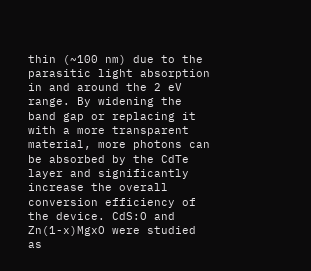thin (~100 nm) due to the parasitic light absorption in and around the 2 eV range. By widening the band gap or replacing it with a more transparent material, more photons can be absorbed by the CdTe layer and significantly increase the overall conversion efficiency of the device. CdS:O and Zn(1-x)MgxO were studied as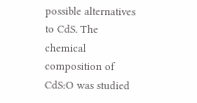possible alternatives to CdS. The chemical composition of CdS:O was studied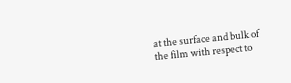at the surface and bulk of the film with respect to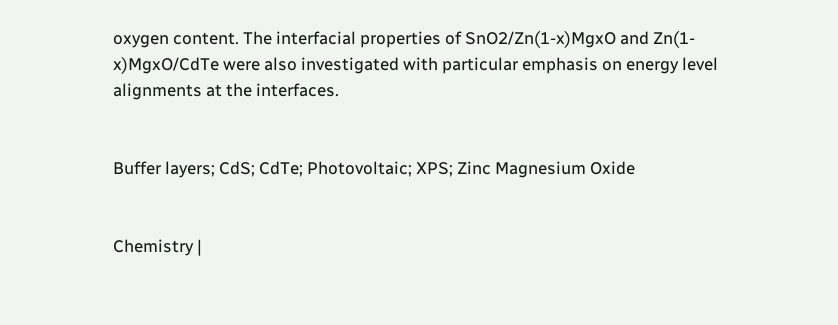oxygen content. The interfacial properties of SnO2/Zn(1-x)MgxO and Zn(1-x)MgxO/CdTe were also investigated with particular emphasis on energy level alignments at the interfaces.


Buffer layers; CdS; CdTe; Photovoltaic; XPS; Zinc Magnesium Oxide


Chemistry |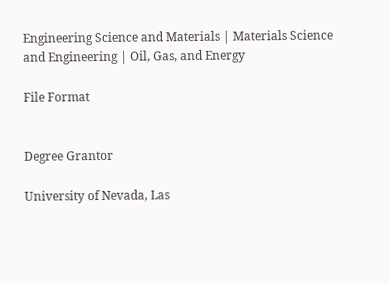Engineering Science and Materials | Materials Science and Engineering | Oil, Gas, and Energy

File Format


Degree Grantor

University of Nevada, Las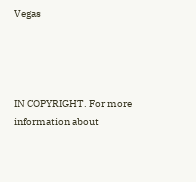Vegas




IN COPYRIGHT. For more information about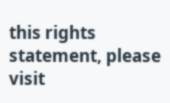this rights statement, please visit